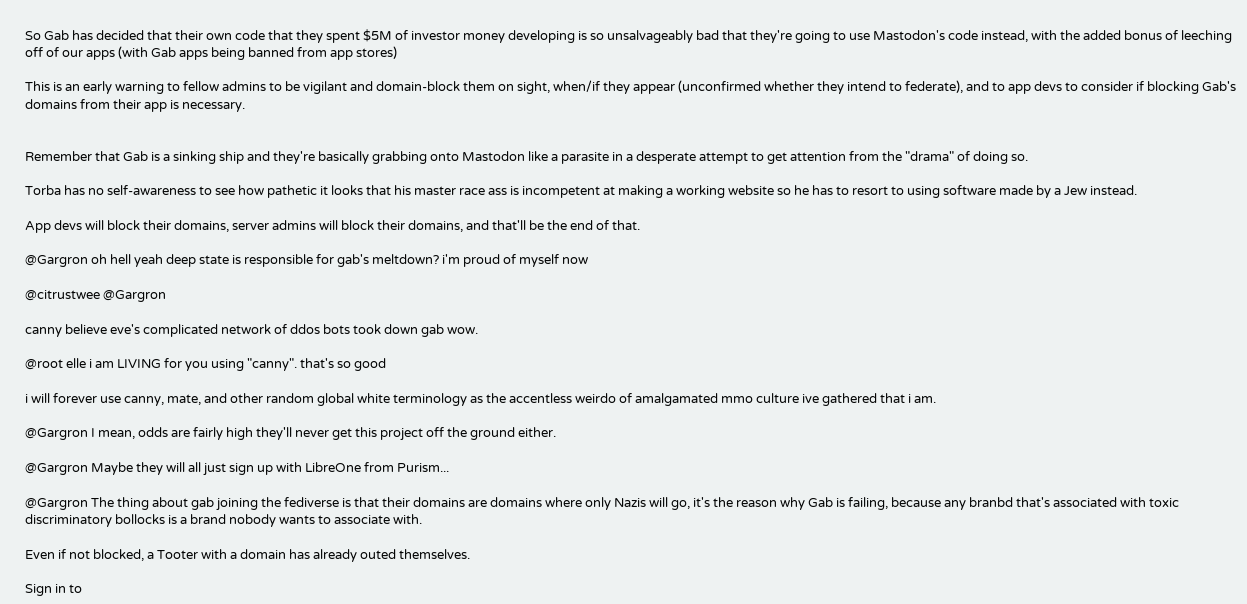So Gab has decided that their own code that they spent $5M of investor money developing is so unsalvageably bad that they're going to use Mastodon's code instead, with the added bonus of leeching off of our apps (with Gab apps being banned from app stores)

This is an early warning to fellow admins to be vigilant and domain-block them on sight, when/if they appear (unconfirmed whether they intend to federate), and to app devs to consider if blocking Gab's domains from their app is necessary.


Remember that Gab is a sinking ship and they're basically grabbing onto Mastodon like a parasite in a desperate attempt to get attention from the "drama" of doing so.

Torba has no self-awareness to see how pathetic it looks that his master race ass is incompetent at making a working website so he has to resort to using software made by a Jew instead.

App devs will block their domains, server admins will block their domains, and that'll be the end of that.

@Gargron oh hell yeah deep state is responsible for gab's meltdown? i'm proud of myself now

@citrustwee @Gargron

canny believe eve's complicated network of ddos bots took down gab wow.

@root elle i am LIVING for you using "canny". that's so good

i will forever use canny, mate, and other random global white terminology as the accentless weirdo of amalgamated mmo culture ive gathered that i am.

@Gargron I mean, odds are fairly high they'll never get this project off the ground either.

@Gargron Maybe they will all just sign up with LibreOne from Purism...

@Gargron The thing about gab joining the fediverse is that their domains are domains where only Nazis will go, it's the reason why Gab is failing, because any branbd that's associated with toxic discriminatory bollocks is a brand nobody wants to associate with.

Even if not blocked, a Tooter with a domain has already outed themselves.

Sign in to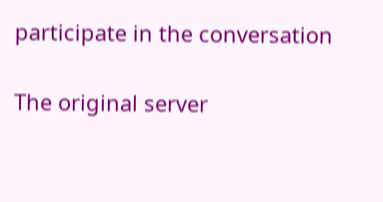participate in the conversation

The original server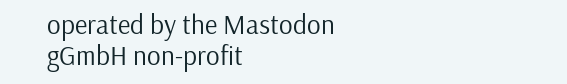operated by the Mastodon gGmbH non-profit